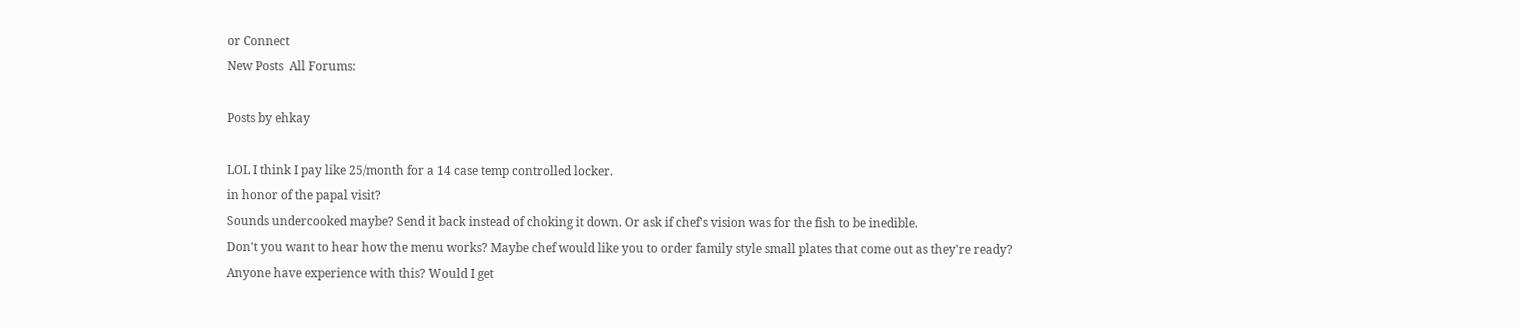or Connect
New Posts  All Forums:

Posts by ehkay

LOL I think I pay like 25/month for a 14 case temp controlled locker.
in honor of the papal visit?
Sounds undercooked maybe? Send it back instead of choking it down. Or ask if chef's vision was for the fish to be inedible.
Don't you want to hear how the menu works? Maybe chef would like you to order family style small plates that come out as they're ready?
Anyone have experience with this? Would I get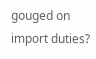gouged on import duties?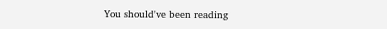You should've been reading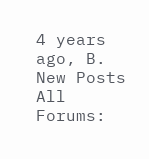4 years ago, B.
New Posts  All Forums: